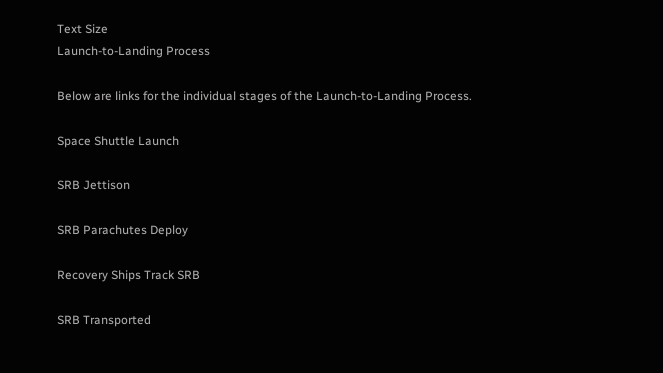Text Size
Launch-to-Landing Process

Below are links for the individual stages of the Launch-to-Landing Process.

Space Shuttle Launch

SRB Jettison

SRB Parachutes Deploy

Recovery Ships Track SRB

SRB Transported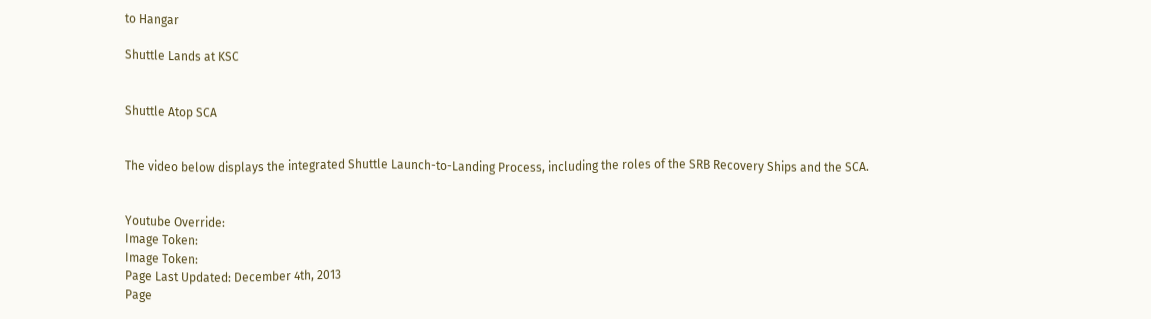to Hangar

Shuttle Lands at KSC


Shuttle Atop SCA


The video below displays the integrated Shuttle Launch-to-Landing Process, including the roles of the SRB Recovery Ships and the SCA.


Youtube Override:
Image Token:
Image Token:
Page Last Updated: December 4th, 2013
Page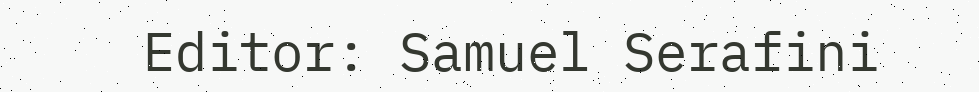Editor: Samuel Serafini